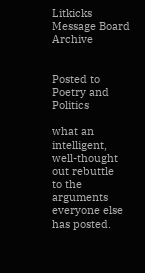Litkicks Message Board Archive


Posted to Poetry and Politics

what an intelligent, well-thought out rebuttle
to the arguments everyone else has posted.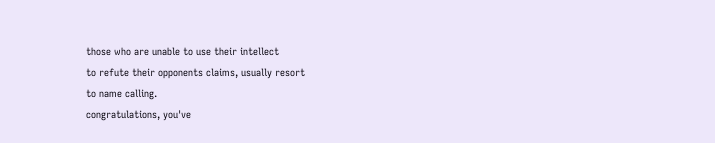those who are unable to use their intellect
to refute their opponents claims, usually resort
to name calling.
congratulations, you've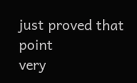just proved that point
very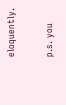eloquently.

p.s. you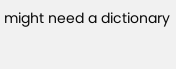might need a dictionary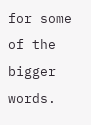for some of the
bigger words.